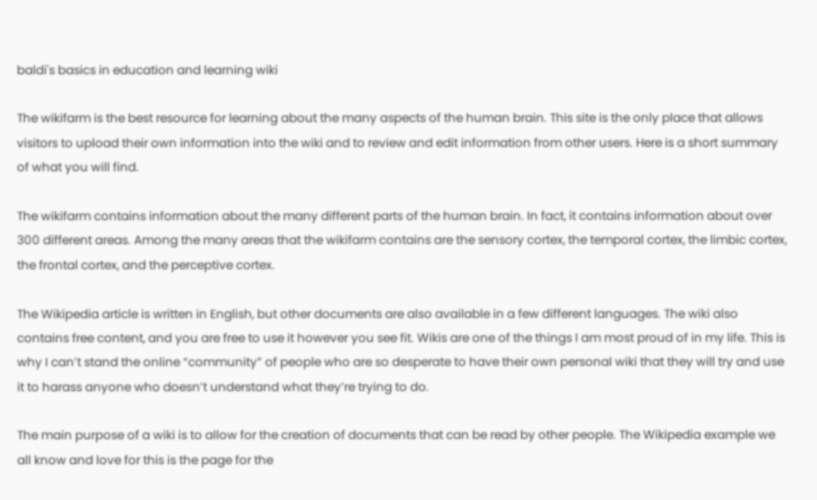baldi's basics in education and learning wiki

The wikifarm is the best resource for learning about the many aspects of the human brain. This site is the only place that allows visitors to upload their own information into the wiki and to review and edit information from other users. Here is a short summary of what you will find.

The wikifarm contains information about the many different parts of the human brain. In fact, it contains information about over 300 different areas. Among the many areas that the wikifarm contains are the sensory cortex, the temporal cortex, the limbic cortex, the frontal cortex, and the perceptive cortex.

The Wikipedia article is written in English, but other documents are also available in a few different languages. The wiki also contains free content, and you are free to use it however you see fit. Wikis are one of the things I am most proud of in my life. This is why I can’t stand the online “community” of people who are so desperate to have their own personal wiki that they will try and use it to harass anyone who doesn’t understand what they’re trying to do.

The main purpose of a wiki is to allow for the creation of documents that can be read by other people. The Wikipedia example we all know and love for this is the page for the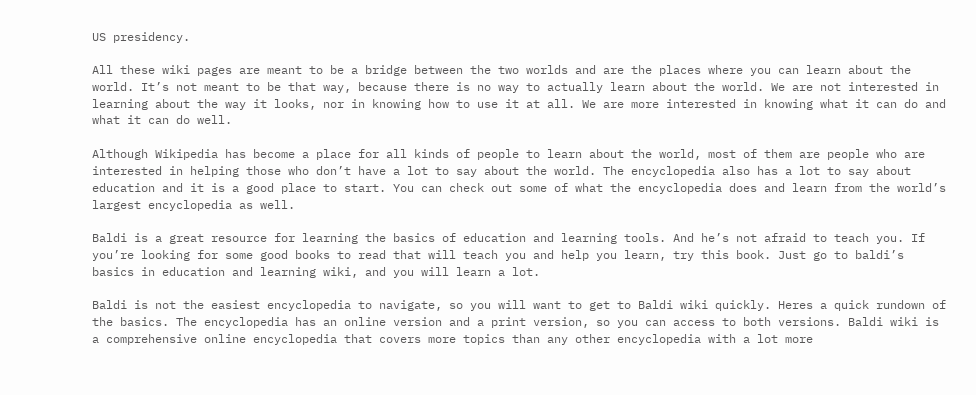US presidency.

All these wiki pages are meant to be a bridge between the two worlds and are the places where you can learn about the world. It’s not meant to be that way, because there is no way to actually learn about the world. We are not interested in learning about the way it looks, nor in knowing how to use it at all. We are more interested in knowing what it can do and what it can do well.

Although Wikipedia has become a place for all kinds of people to learn about the world, most of them are people who are interested in helping those who don’t have a lot to say about the world. The encyclopedia also has a lot to say about education and it is a good place to start. You can check out some of what the encyclopedia does and learn from the world’s largest encyclopedia as well.

Baldi is a great resource for learning the basics of education and learning tools. And he’s not afraid to teach you. If you’re looking for some good books to read that will teach you and help you learn, try this book. Just go to baldi’s basics in education and learning wiki, and you will learn a lot.

Baldi is not the easiest encyclopedia to navigate, so you will want to get to Baldi wiki quickly. Heres a quick rundown of the basics. The encyclopedia has an online version and a print version, so you can access to both versions. Baldi wiki is a comprehensive online encyclopedia that covers more topics than any other encyclopedia with a lot more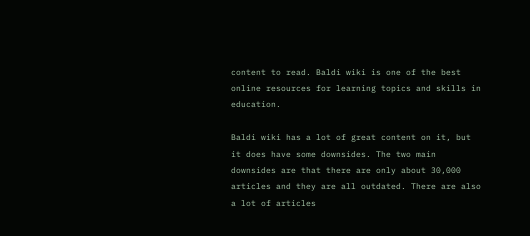content to read. Baldi wiki is one of the best online resources for learning topics and skills in education.

Baldi wiki has a lot of great content on it, but it does have some downsides. The two main downsides are that there are only about 30,000 articles and they are all outdated. There are also a lot of articles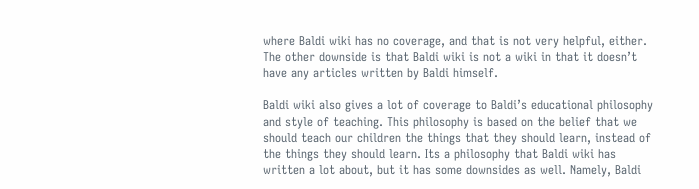where Baldi wiki has no coverage, and that is not very helpful, either. The other downside is that Baldi wiki is not a wiki in that it doesn’t have any articles written by Baldi himself.

Baldi wiki also gives a lot of coverage to Baldi’s educational philosophy and style of teaching. This philosophy is based on the belief that we should teach our children the things that they should learn, instead of the things they should learn. Its a philosophy that Baldi wiki has written a lot about, but it has some downsides as well. Namely, Baldi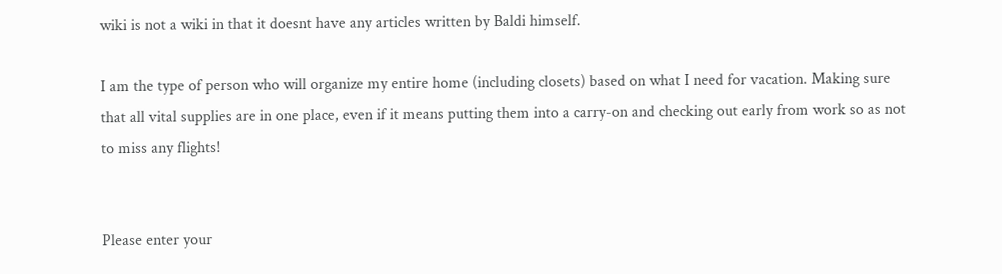wiki is not a wiki in that it doesnt have any articles written by Baldi himself.

I am the type of person who will organize my entire home (including closets) based on what I need for vacation. Making sure that all vital supplies are in one place, even if it means putting them into a carry-on and checking out early from work so as not to miss any flights!


Please enter your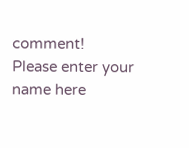comment!
Please enter your name here